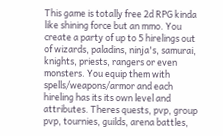This game is totally free 2d RPG kinda like shining force but an mmo. You create a party of up to 5 hirelings out of wizards, paladins, ninja's, samurai, knights, priests, rangers or even monsters. You equip them with spells/weapons/armor and each hireling has its its own level and attributes. Theres quests, pvp, group pvp, tournies, guilds, arena battles,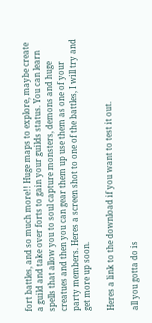fort battles, and so much more!! Huge maps to explore, maybe create a guild and take over forts to gain your guilds status. You can learn spells that allow you to soul capture monsters, demons and huge creatues and then you can gear them up use them as one of your party members. Heres a screen shot to one of the battles, I will try and get more up soon.

Heres a link to the download if you want to test it out.

all you gotta do is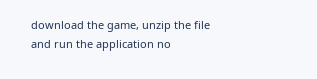download the game, unzip the file and run the application no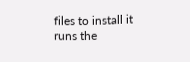files to install it runs the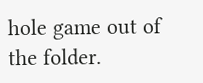hole game out of the folder.